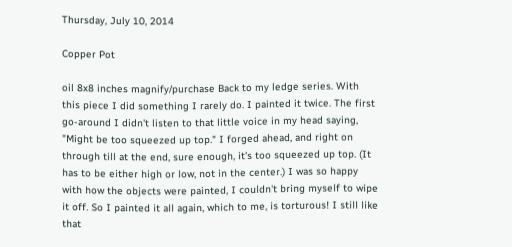Thursday, July 10, 2014

Copper Pot

oil 8x8 inches magnify/purchase Back to my ledge series. With this piece I did something I rarely do. I painted it twice. The first go-around I didn't listen to that little voice in my head saying, "Might be too squeezed up top." I forged ahead, and right on through till at the end, sure enough, it's too squeezed up top. (It has to be either high or low, not in the center.) I was so happy with how the objects were painted, I couldn't bring myself to wipe it off. So I painted it all again, which to me, is torturous! I still like that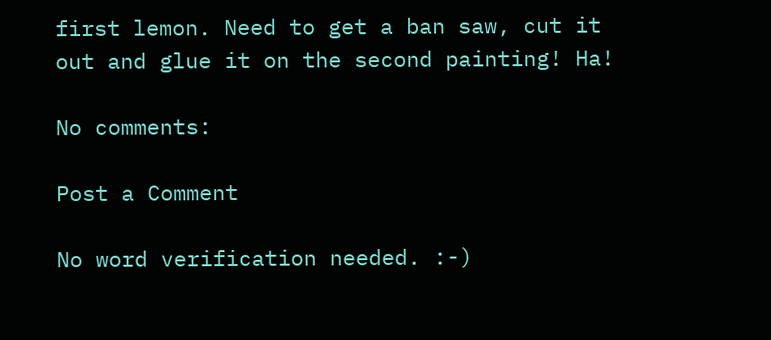first lemon. Need to get a ban saw, cut it out and glue it on the second painting! Ha!

No comments:

Post a Comment

No word verification needed. :-)